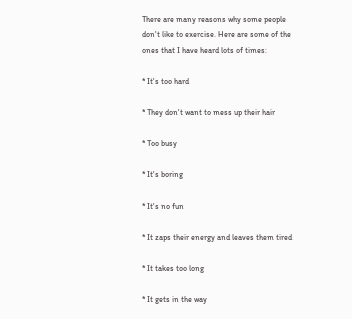There are many reasons why some people don't like to exercise. Here are some of the ones that I have heard lots of times:

* It's too hard

* They don't want to mess up their hair

* Too busy

* It's boring

* It's no fun

* It zaps their energy and leaves them tired

* It takes too long

* It gets in the way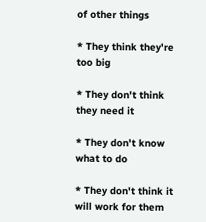of other things

* They think they're too big

* They don't think they need it

* They don't know what to do

* They don't think it will work for them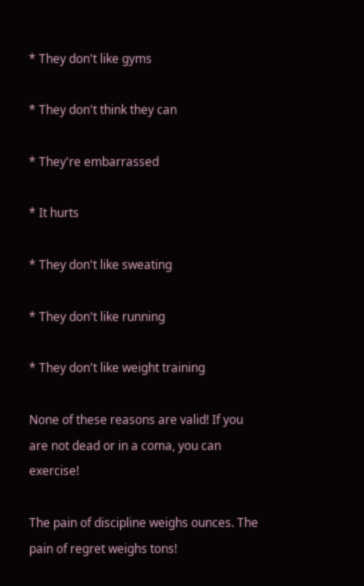* They don't like gyms

* They don't think they can

* They're embarrassed

* It hurts

* They don't like sweating

* They don't like running

* They don't like weight training

None of these reasons are valid! If you are not dead or in a coma, you can exercise!

The pain of discipline weighs ounces. The pain of regret weighs tons!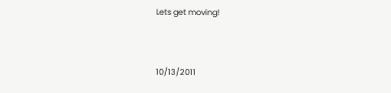Lets get moving!


10/13/2011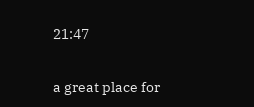21:47

a great place for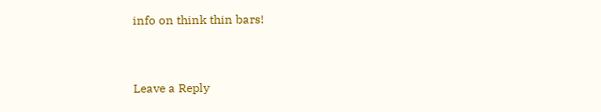info on think thin bars!


Leave a Reply